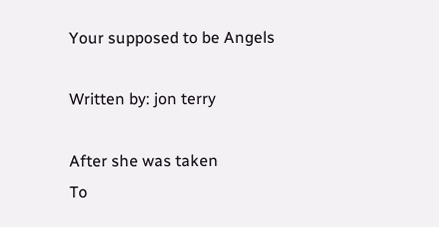Your supposed to be Angels

Written by: jon terry

After she was taken
To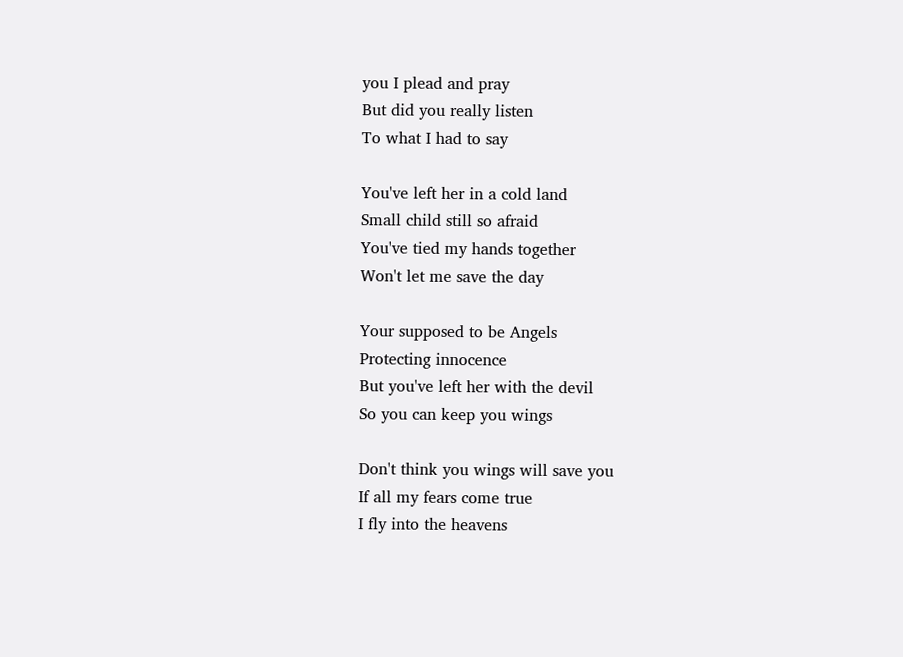you I plead and pray
But did you really listen
To what I had to say

You've left her in a cold land
Small child still so afraid
You've tied my hands together
Won't let me save the day

Your supposed to be Angels
Protecting innocence
But you've left her with the devil
So you can keep you wings

Don't think you wings will save you
If all my fears come true
I fly into the heavens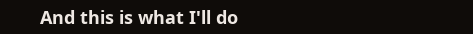And this is what I'll do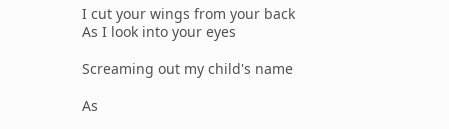I cut your wings from your back
As I look into your eyes

Screaming out my child's name

As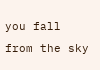you fall from the sky